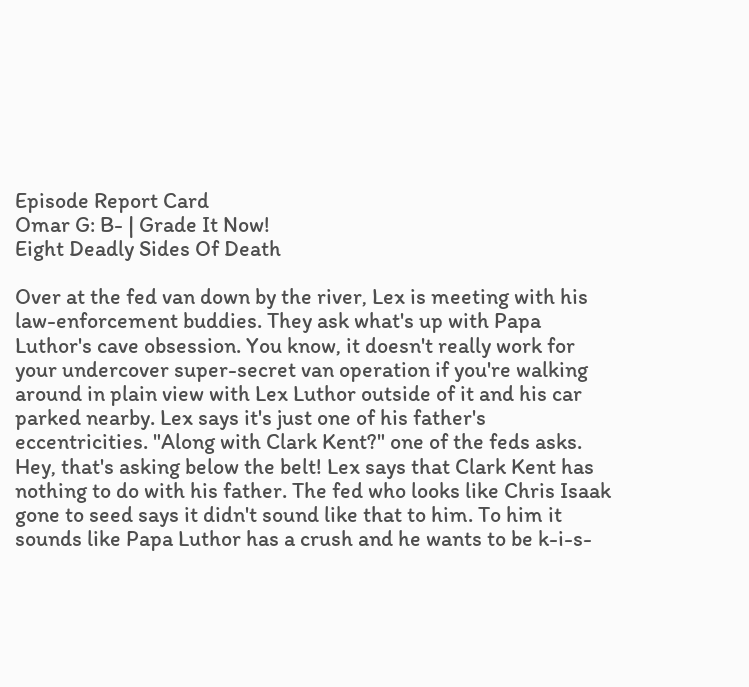Episode Report Card
Omar G: B- | Grade It Now!
Eight Deadly Sides Of Death

Over at the fed van down by the river, Lex is meeting with his law-enforcement buddies. They ask what's up with Papa Luthor's cave obsession. You know, it doesn't really work for your undercover super-secret van operation if you're walking around in plain view with Lex Luthor outside of it and his car parked nearby. Lex says it's just one of his father's eccentricities. "Along with Clark Kent?" one of the feds asks. Hey, that's asking below the belt! Lex says that Clark Kent has nothing to do with his father. The fed who looks like Chris Isaak gone to seed says it didn't sound like that to him. To him it sounds like Papa Luthor has a crush and he wants to be k-i-s-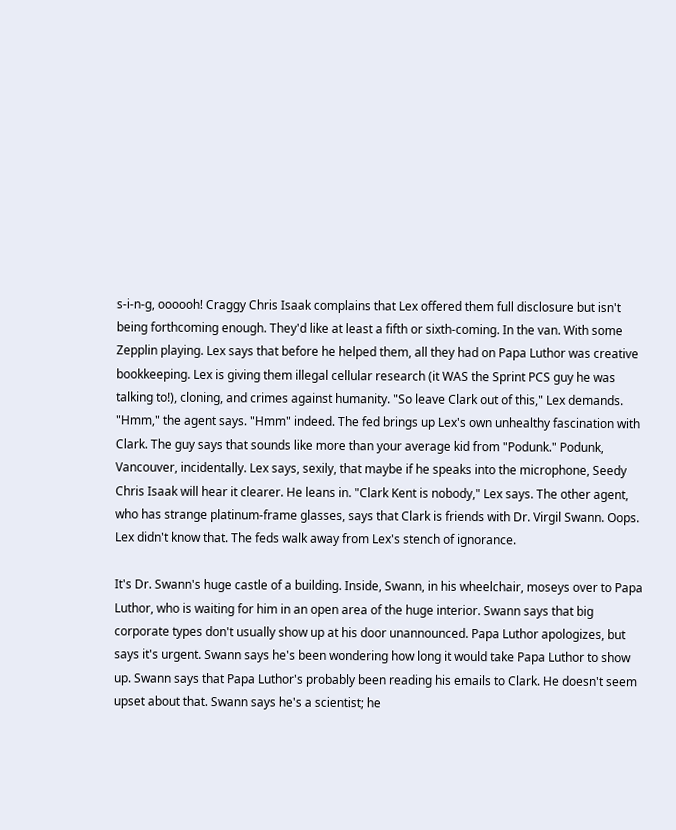s-i-n-g, oooooh! Craggy Chris Isaak complains that Lex offered them full disclosure but isn't being forthcoming enough. They'd like at least a fifth or sixth-coming. In the van. With some Zepplin playing. Lex says that before he helped them, all they had on Papa Luthor was creative bookkeeping. Lex is giving them illegal cellular research (it WAS the Sprint PCS guy he was talking to!), cloning, and crimes against humanity. "So leave Clark out of this," Lex demands. "Hmm," the agent says. "Hmm" indeed. The fed brings up Lex's own unhealthy fascination with Clark. The guy says that sounds like more than your average kid from "Podunk." Podunk, Vancouver, incidentally. Lex says, sexily, that maybe if he speaks into the microphone, Seedy Chris Isaak will hear it clearer. He leans in. "Clark Kent is nobody," Lex says. The other agent, who has strange platinum-frame glasses, says that Clark is friends with Dr. Virgil Swann. Oops. Lex didn't know that. The feds walk away from Lex's stench of ignorance.

It's Dr. Swann's huge castle of a building. Inside, Swann, in his wheelchair, moseys over to Papa Luthor, who is waiting for him in an open area of the huge interior. Swann says that big corporate types don't usually show up at his door unannounced. Papa Luthor apologizes, but says it's urgent. Swann says he's been wondering how long it would take Papa Luthor to show up. Swann says that Papa Luthor's probably been reading his emails to Clark. He doesn't seem upset about that. Swann says he's a scientist; he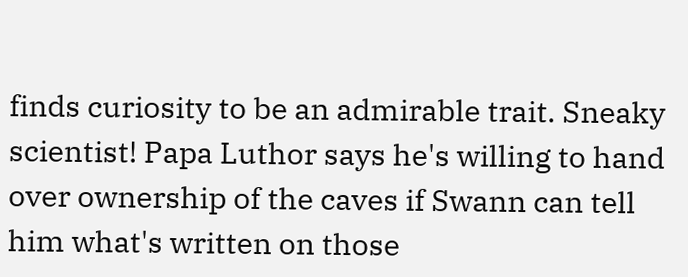finds curiosity to be an admirable trait. Sneaky scientist! Papa Luthor says he's willing to hand over ownership of the caves if Swann can tell him what's written on those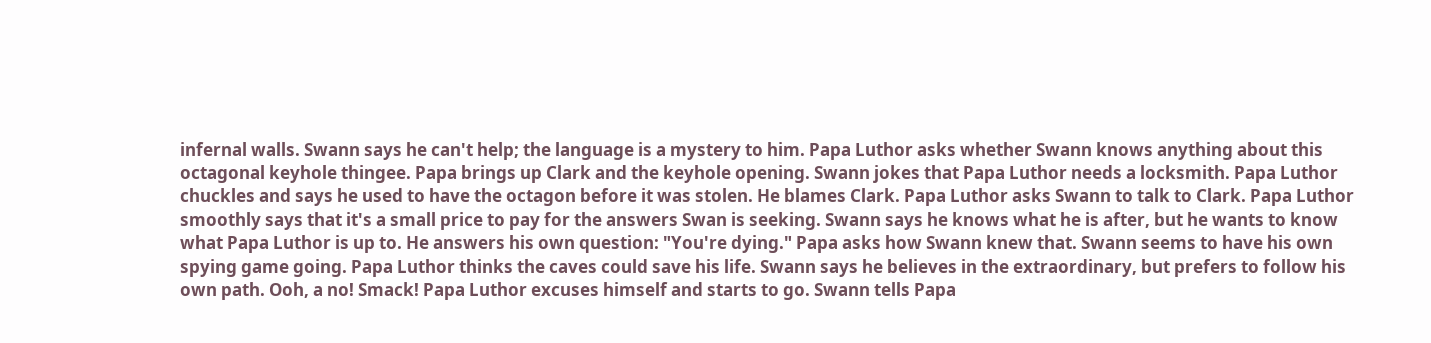infernal walls. Swann says he can't help; the language is a mystery to him. Papa Luthor asks whether Swann knows anything about this octagonal keyhole thingee. Papa brings up Clark and the keyhole opening. Swann jokes that Papa Luthor needs a locksmith. Papa Luthor chuckles and says he used to have the octagon before it was stolen. He blames Clark. Papa Luthor asks Swann to talk to Clark. Papa Luthor smoothly says that it's a small price to pay for the answers Swan is seeking. Swann says he knows what he is after, but he wants to know what Papa Luthor is up to. He answers his own question: "You're dying." Papa asks how Swann knew that. Swann seems to have his own spying game going. Papa Luthor thinks the caves could save his life. Swann says he believes in the extraordinary, but prefers to follow his own path. Ooh, a no! Smack! Papa Luthor excuses himself and starts to go. Swann tells Papa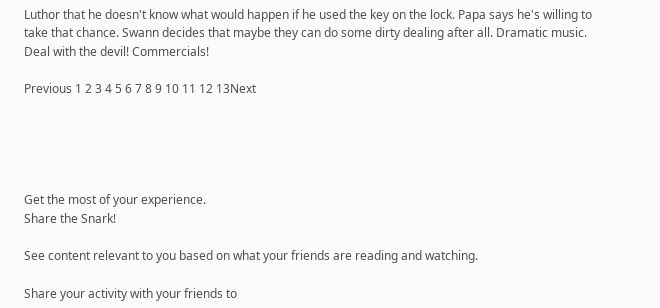Luthor that he doesn't know what would happen if he used the key on the lock. Papa says he's willing to take that chance. Swann decides that maybe they can do some dirty dealing after all. Dramatic music. Deal with the devil! Commercials!

Previous 1 2 3 4 5 6 7 8 9 10 11 12 13Next





Get the most of your experience.
Share the Snark!

See content relevant to you based on what your friends are reading and watching.

Share your activity with your friends to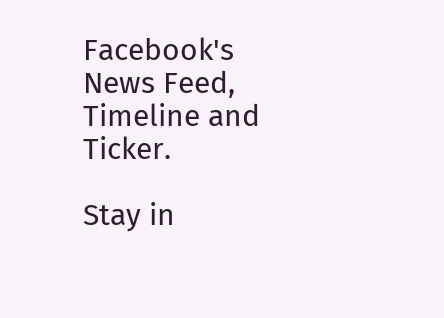Facebook's News Feed, Timeline and Ticker.

Stay in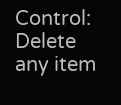Control: Delete any item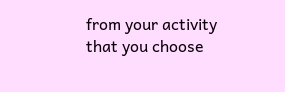from your activity that you choose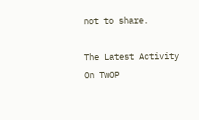not to share.

The Latest Activity On TwOP